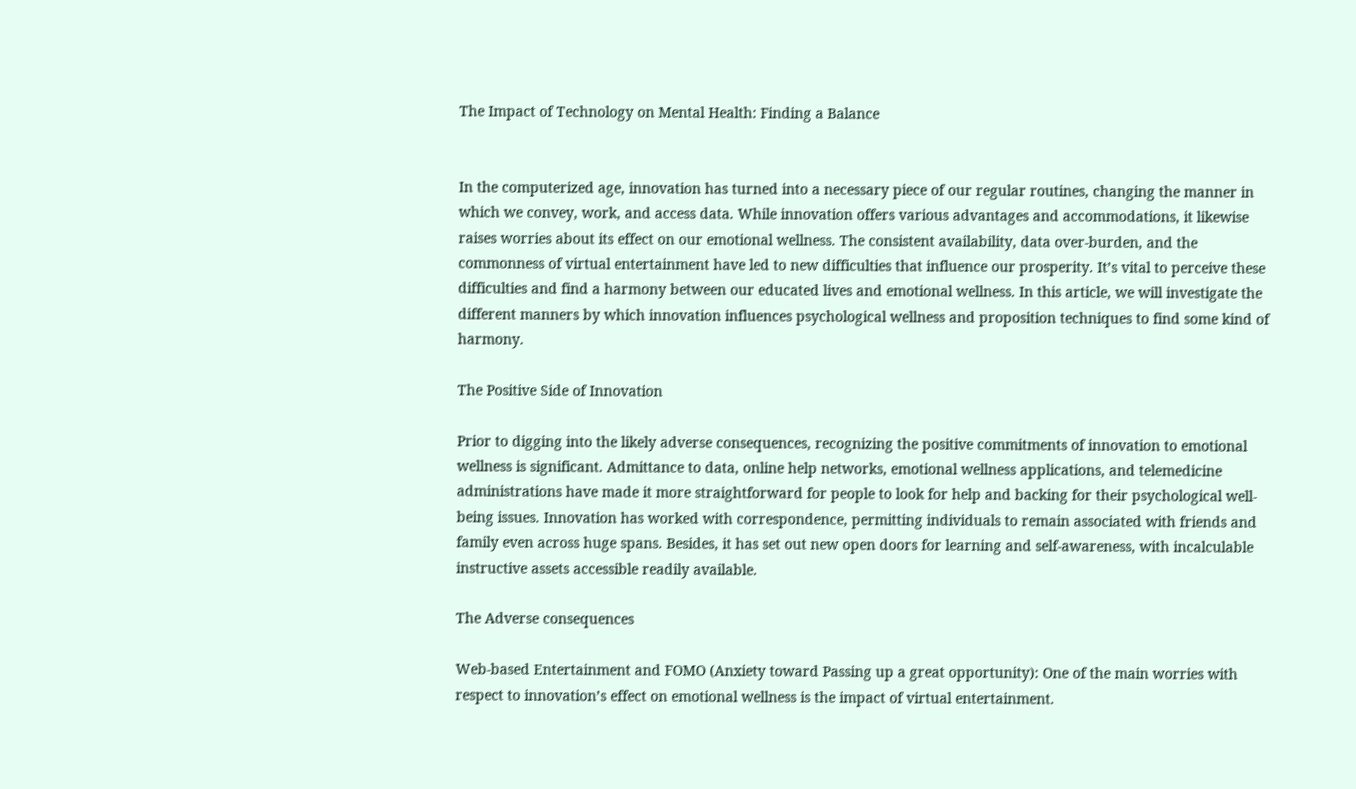The Impact of Technology on Mental Health: Finding a Balance


In the computerized age, innovation has turned into a necessary piece of our regular routines, changing the manner in which we convey, work, and access data. While innovation offers various advantages and accommodations, it likewise raises worries about its effect on our emotional wellness. The consistent availability, data over-burden, and the commonness of virtual entertainment have led to new difficulties that influence our prosperity. It’s vital to perceive these difficulties and find a harmony between our educated lives and emotional wellness. In this article, we will investigate the different manners by which innovation influences psychological wellness and proposition techniques to find some kind of harmony.

The Positive Side of Innovation

Prior to digging into the likely adverse consequences, recognizing the positive commitments of innovation to emotional wellness is significant. Admittance to data, online help networks, emotional wellness applications, and telemedicine administrations have made it more straightforward for people to look for help and backing for their psychological well-being issues. Innovation has worked with correspondence, permitting individuals to remain associated with friends and family even across huge spans. Besides, it has set out new open doors for learning and self-awareness, with incalculable instructive assets accessible readily available.

The Adverse consequences

Web-based Entertainment and FOMO (Anxiety toward Passing up a great opportunity): One of the main worries with respect to innovation’s effect on emotional wellness is the impact of virtual entertainment.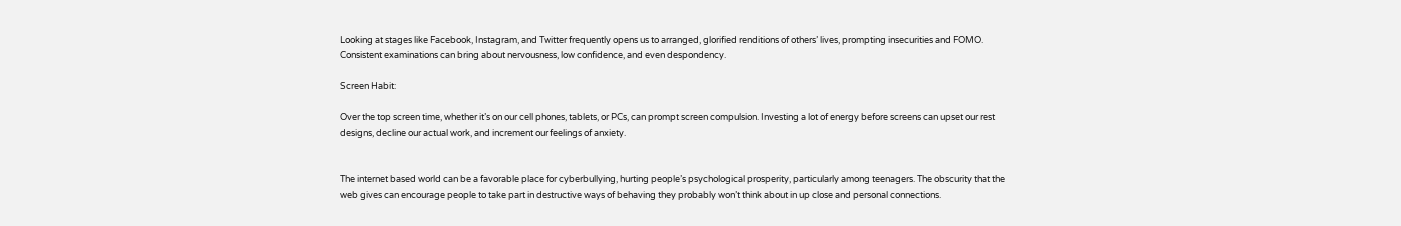Looking at stages like Facebook, Instagram, and Twitter frequently opens us to arranged, glorified renditions of others’ lives, prompting insecurities and FOMO. Consistent examinations can bring about nervousness, low confidence, and even despondency.

Screen Habit:

Over the top screen time, whether it’s on our cell phones, tablets, or PCs, can prompt screen compulsion. Investing a lot of energy before screens can upset our rest designs, decline our actual work, and increment our feelings of anxiety.


The internet based world can be a favorable place for cyberbullying, hurting people’s psychological prosperity, particularly among teenagers. The obscurity that the web gives can encourage people to take part in destructive ways of behaving they probably won’t think about in up close and personal connections.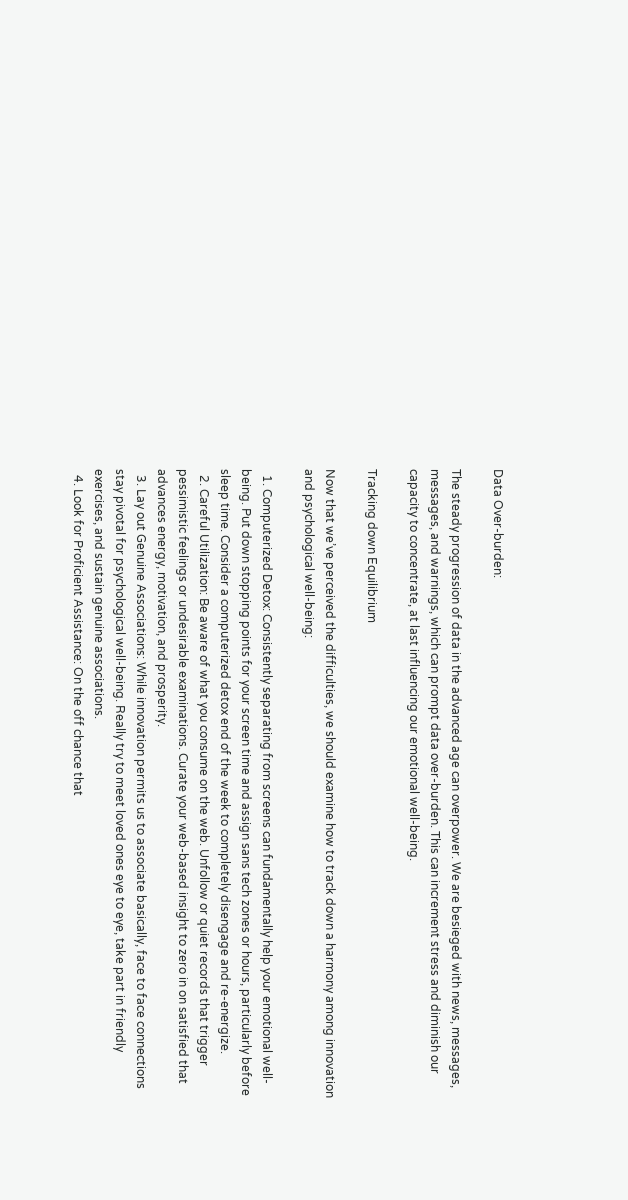Data Over-burden:

The steady progression of data in the advanced age can overpower. We are besieged with news, messages, messages, and warnings, which can prompt data over-burden. This can increment stress and diminish our capacity to concentrate, at last influencing our emotional well-being.

Tracking down Equilibrium

Now that we’ve perceived the difficulties, we should examine how to track down a harmony among innovation and psychological well-being:

  1. Computerized Detox: Consistently separating from screens can fundamentally help your emotional well-being. Put down stopping points for your screen time and assign sans tech zones or hours, particularly before sleep time. Consider a computerized detox end of the week to completely disengage and re-energize.
  2. Careful Utilization: Be aware of what you consume on the web. Unfollow or quiet records that trigger pessimistic feelings or undesirable examinations. Curate your web-based insight to zero in on satisfied that advances energy, motivation, and prosperity.
  3. Lay out Genuine Associations: While innovation permits us to associate basically, face to face connections stay pivotal for psychological well-being. Really try to meet loved ones eye to eye, take part in friendly exercises, and sustain genuine associations.
  4. Look for Proficient Assistance: On the off chance that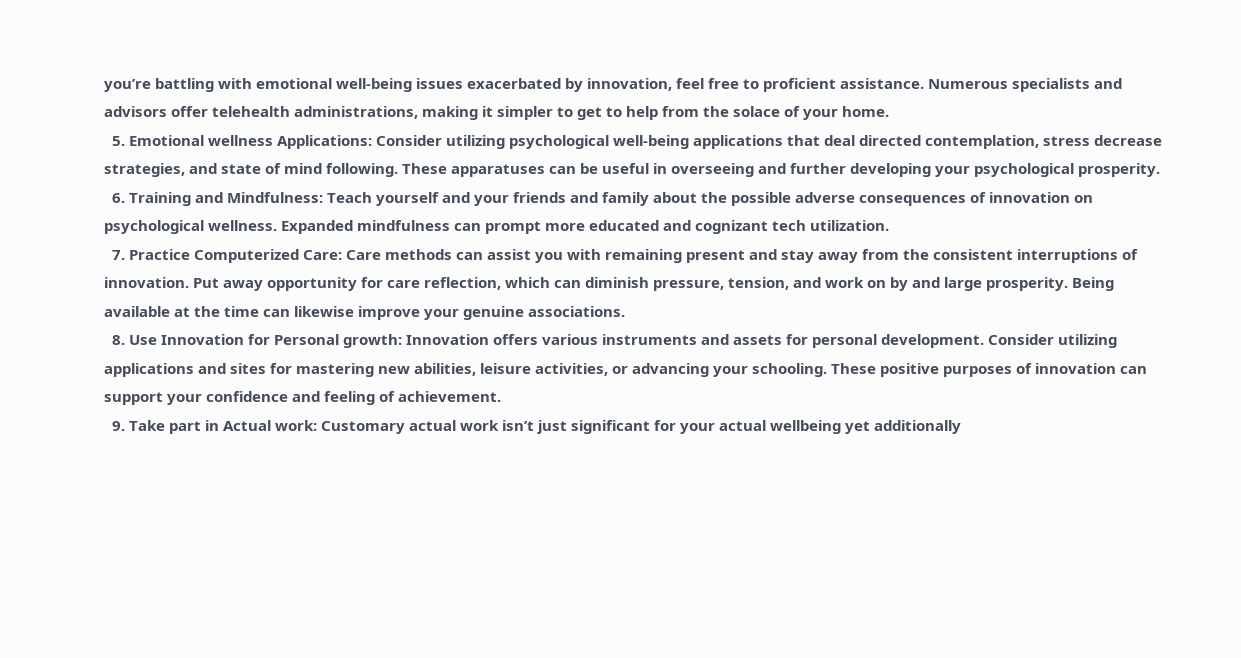you’re battling with emotional well-being issues exacerbated by innovation, feel free to proficient assistance. Numerous specialists and advisors offer telehealth administrations, making it simpler to get to help from the solace of your home.
  5. Emotional wellness Applications: Consider utilizing psychological well-being applications that deal directed contemplation, stress decrease strategies, and state of mind following. These apparatuses can be useful in overseeing and further developing your psychological prosperity.
  6. Training and Mindfulness: Teach yourself and your friends and family about the possible adverse consequences of innovation on psychological wellness. Expanded mindfulness can prompt more educated and cognizant tech utilization.
  7. Practice Computerized Care: Care methods can assist you with remaining present and stay away from the consistent interruptions of innovation. Put away opportunity for care reflection, which can diminish pressure, tension, and work on by and large prosperity. Being available at the time can likewise improve your genuine associations.
  8. Use Innovation for Personal growth: Innovation offers various instruments and assets for personal development. Consider utilizing applications and sites for mastering new abilities, leisure activities, or advancing your schooling. These positive purposes of innovation can support your confidence and feeling of achievement.
  9. Take part in Actual work: Customary actual work isn’t just significant for your actual wellbeing yet additionally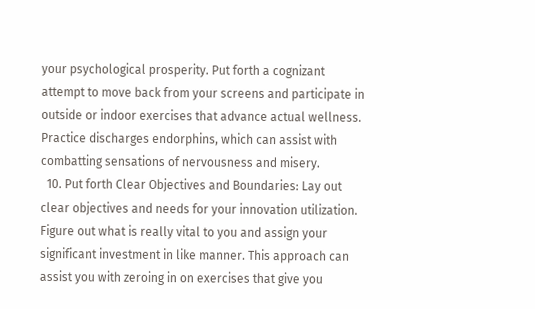your psychological prosperity. Put forth a cognizant attempt to move back from your screens and participate in outside or indoor exercises that advance actual wellness. Practice discharges endorphins, which can assist with combatting sensations of nervousness and misery.
  10. Put forth Clear Objectives and Boundaries: Lay out clear objectives and needs for your innovation utilization. Figure out what is really vital to you and assign your significant investment in like manner. This approach can assist you with zeroing in on exercises that give you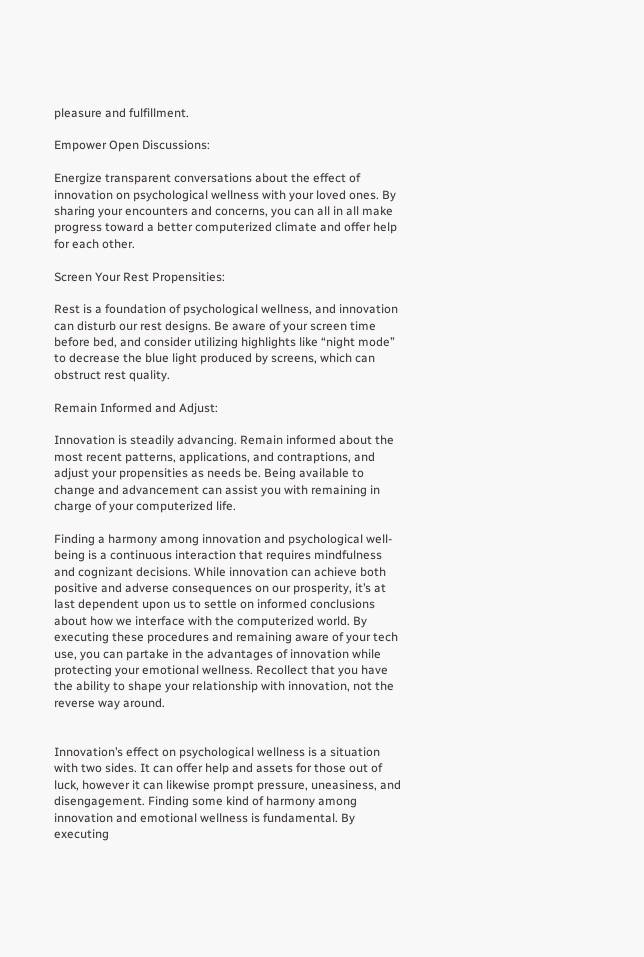pleasure and fulfillment.

Empower Open Discussions:

Energize transparent conversations about the effect of innovation on psychological wellness with your loved ones. By sharing your encounters and concerns, you can all in all make progress toward a better computerized climate and offer help for each other.

Screen Your Rest Propensities:

Rest is a foundation of psychological wellness, and innovation can disturb our rest designs. Be aware of your screen time before bed, and consider utilizing highlights like “night mode” to decrease the blue light produced by screens, which can obstruct rest quality.

Remain Informed and Adjust:

Innovation is steadily advancing. Remain informed about the most recent patterns, applications, and contraptions, and adjust your propensities as needs be. Being available to change and advancement can assist you with remaining in charge of your computerized life.

Finding a harmony among innovation and psychological well-being is a continuous interaction that requires mindfulness and cognizant decisions. While innovation can achieve both positive and adverse consequences on our prosperity, it’s at last dependent upon us to settle on informed conclusions about how we interface with the computerized world. By executing these procedures and remaining aware of your tech use, you can partake in the advantages of innovation while protecting your emotional wellness. Recollect that you have the ability to shape your relationship with innovation, not the reverse way around.


Innovation’s effect on psychological wellness is a situation with two sides. It can offer help and assets for those out of luck, however it can likewise prompt pressure, uneasiness, and disengagement. Finding some kind of harmony among innovation and emotional wellness is fundamental. By executing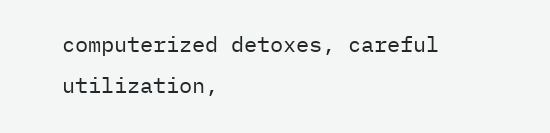computerized detoxes, careful utilization,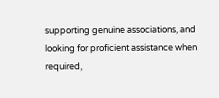supporting genuine associations, and looking for proficient assistance when required,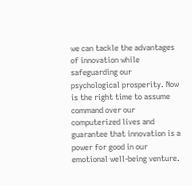we can tackle the advantages of innovation while safeguarding our psychological prosperity. Now is the right time to assume command over our computerized lives and guarantee that innovation is a power for good in our emotional well-being venture.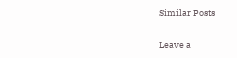Similar Posts

Leave a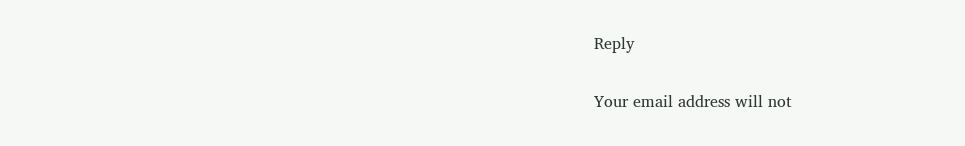Reply

Your email address will not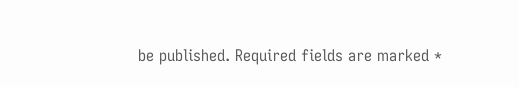be published. Required fields are marked *